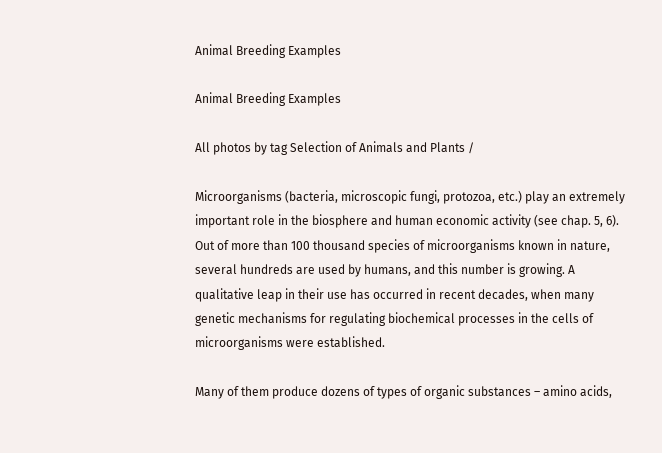Animal Breeding Examples

Animal Breeding Examples

All photos by tag Selection of Animals and Plants /

Microorganisms (bacteria, microscopic fungi, protozoa, etc.) play an extremely important role in the biosphere and human economic activity (see chap. 5, 6). Out of more than 100 thousand species of microorganisms known in nature, several hundreds are used by humans, and this number is growing. A qualitative leap in their use has occurred in recent decades, when many genetic mechanisms for regulating biochemical processes in the cells of microorganisms were established.

Many of them produce dozens of types of organic substances – amino acids,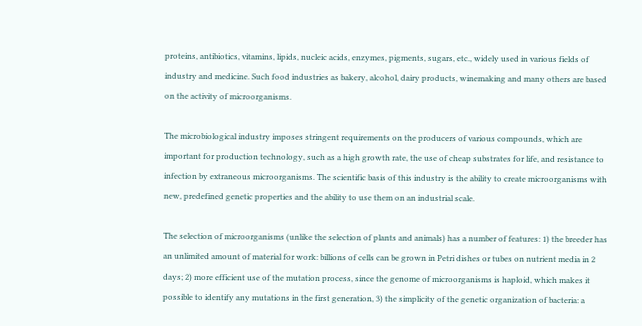proteins, antibiotics, vitamins, lipids, nucleic acids, enzymes, pigments, sugars, etc., widely used in various fields of industry and medicine. Such food industries as bakery, alcohol, dairy products, winemaking and many others are based on the activity of microorganisms.

The microbiological industry imposes stringent requirements on the producers of various compounds, which are important for production technology, such as a high growth rate, the use of cheap substrates for life, and resistance to infection by extraneous microorganisms. The scientific basis of this industry is the ability to create microorganisms with new, predefined genetic properties and the ability to use them on an industrial scale.

The selection of microorganisms (unlike the selection of plants and animals) has a number of features: 1) the breeder has an unlimited amount of material for work: billions of cells can be grown in Petri dishes or tubes on nutrient media in 2 days; 2) more efficient use of the mutation process, since the genome of microorganisms is haploid, which makes it possible to identify any mutations in the first generation, 3) the simplicity of the genetic organization of bacteria: a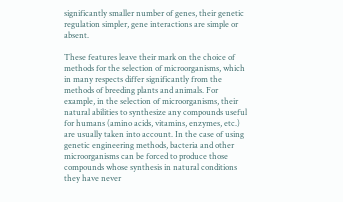significantly smaller number of genes, their genetic regulation simpler, gene interactions are simple or absent.

These features leave their mark on the choice of methods for the selection of microorganisms, which in many respects differ significantly from the methods of breeding plants and animals. For example, in the selection of microorganisms, their natural abilities to synthesize any compounds useful for humans (amino acids, vitamins, enzymes, etc.) are usually taken into account. In the case of using genetic engineering methods, bacteria and other microorganisms can be forced to produce those compounds whose synthesis in natural conditions they have never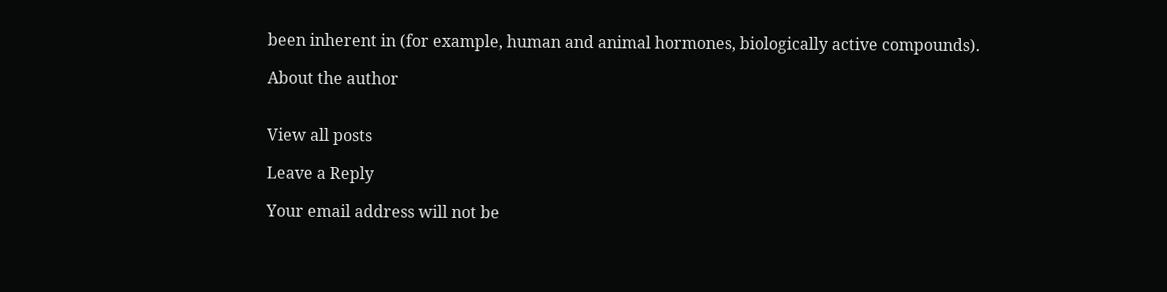been inherent in (for example, human and animal hormones, biologically active compounds).

About the author


View all posts

Leave a Reply

Your email address will not be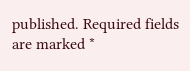published. Required fields are marked *